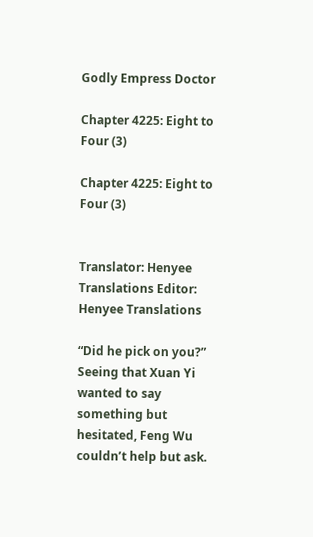Godly Empress Doctor

Chapter 4225: Eight to Four (3)

Chapter 4225: Eight to Four (3)


Translator: Henyee Translations Editor: Henyee Translations

“Did he pick on you?” Seeing that Xuan Yi wanted to say something but hesitated, Feng Wu couldn’t help but ask.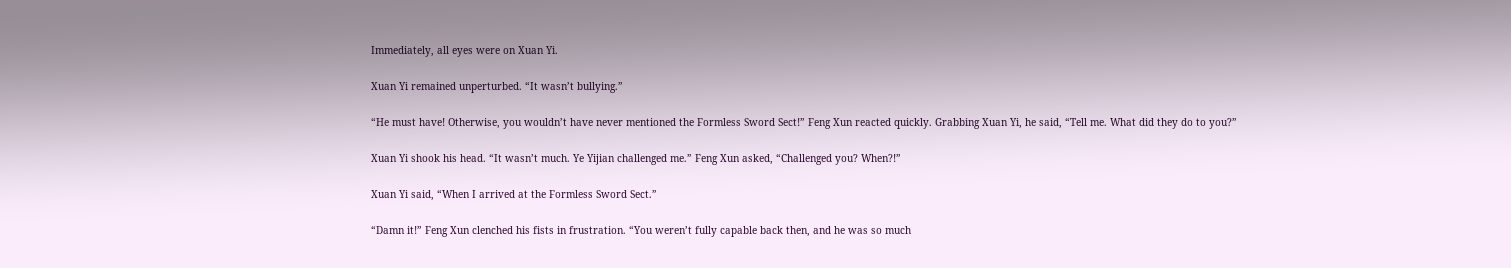Immediately, all eyes were on Xuan Yi.

Xuan Yi remained unperturbed. “It wasn’t bullying.”

“He must have! Otherwise, you wouldn’t have never mentioned the Formless Sword Sect!” Feng Xun reacted quickly. Grabbing Xuan Yi, he said, “Tell me. What did they do to you?”

Xuan Yi shook his head. “It wasn’t much. Ye Yijian challenged me.” Feng Xun asked, “Challenged you? When?!”

Xuan Yi said, “When I arrived at the Formless Sword Sect.”

“Damn it!” Feng Xun clenched his fists in frustration. “You weren’t fully capable back then, and he was so much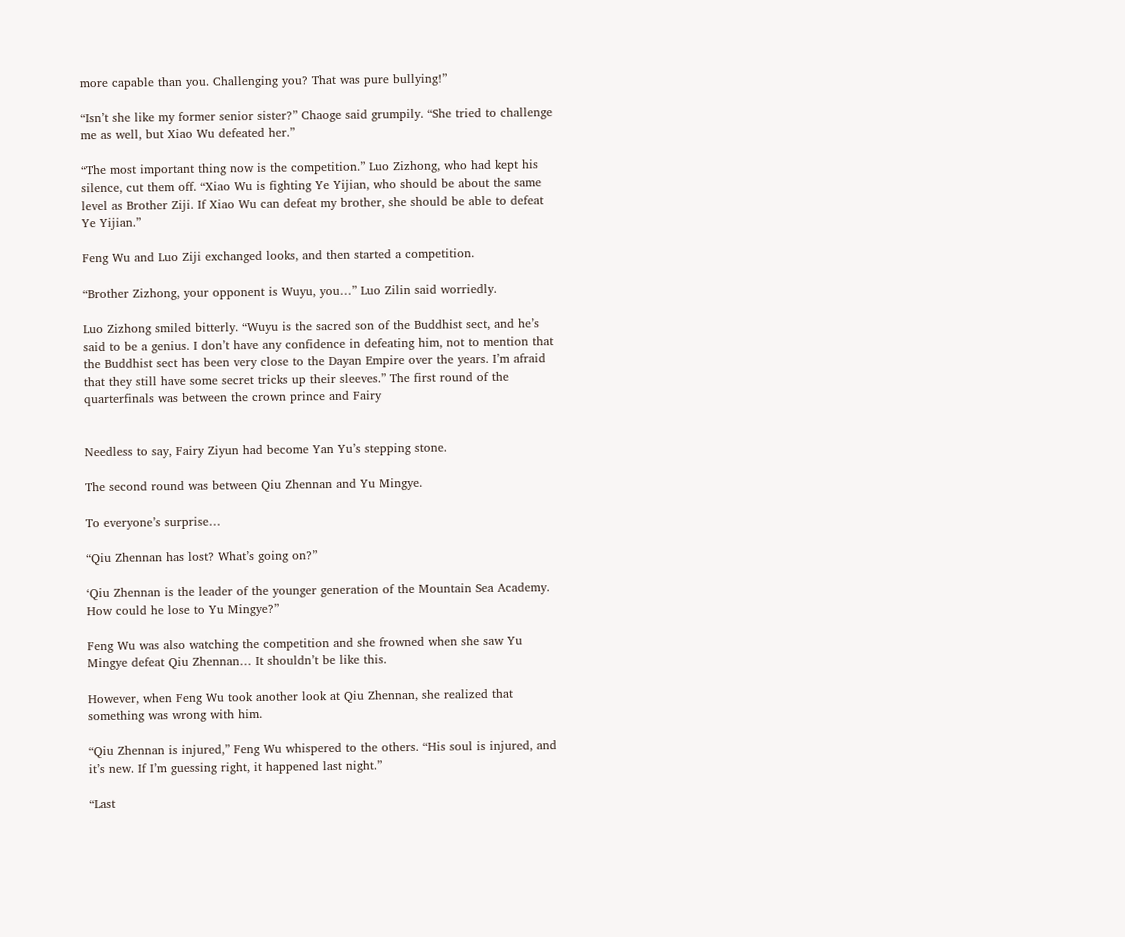more capable than you. Challenging you? That was pure bullying!”

“Isn’t she like my former senior sister?” Chaoge said grumpily. “She tried to challenge me as well, but Xiao Wu defeated her.”

“The most important thing now is the competition.” Luo Zizhong, who had kept his silence, cut them off. “Xiao Wu is fighting Ye Yijian, who should be about the same level as Brother Ziji. If Xiao Wu can defeat my brother, she should be able to defeat Ye Yijian.”

Feng Wu and Luo Ziji exchanged looks, and then started a competition.

“Brother Zizhong, your opponent is Wuyu, you…” Luo Zilin said worriedly.

Luo Zizhong smiled bitterly. “Wuyu is the sacred son of the Buddhist sect, and he’s said to be a genius. I don’t have any confidence in defeating him, not to mention that the Buddhist sect has been very close to the Dayan Empire over the years. I’m afraid that they still have some secret tricks up their sleeves.” The first round of the quarterfinals was between the crown prince and Fairy


Needless to say, Fairy Ziyun had become Yan Yu’s stepping stone.

The second round was between Qiu Zhennan and Yu Mingye.

To everyone’s surprise…

“Qiu Zhennan has lost? What’s going on?”

‘Qiu Zhennan is the leader of the younger generation of the Mountain Sea Academy. How could he lose to Yu Mingye?”

Feng Wu was also watching the competition and she frowned when she saw Yu Mingye defeat Qiu Zhennan… It shouldn’t be like this.

However, when Feng Wu took another look at Qiu Zhennan, she realized that something was wrong with him.

“Qiu Zhennan is injured,” Feng Wu whispered to the others. “His soul is injured, and it’s new. If I’m guessing right, it happened last night.”

“Last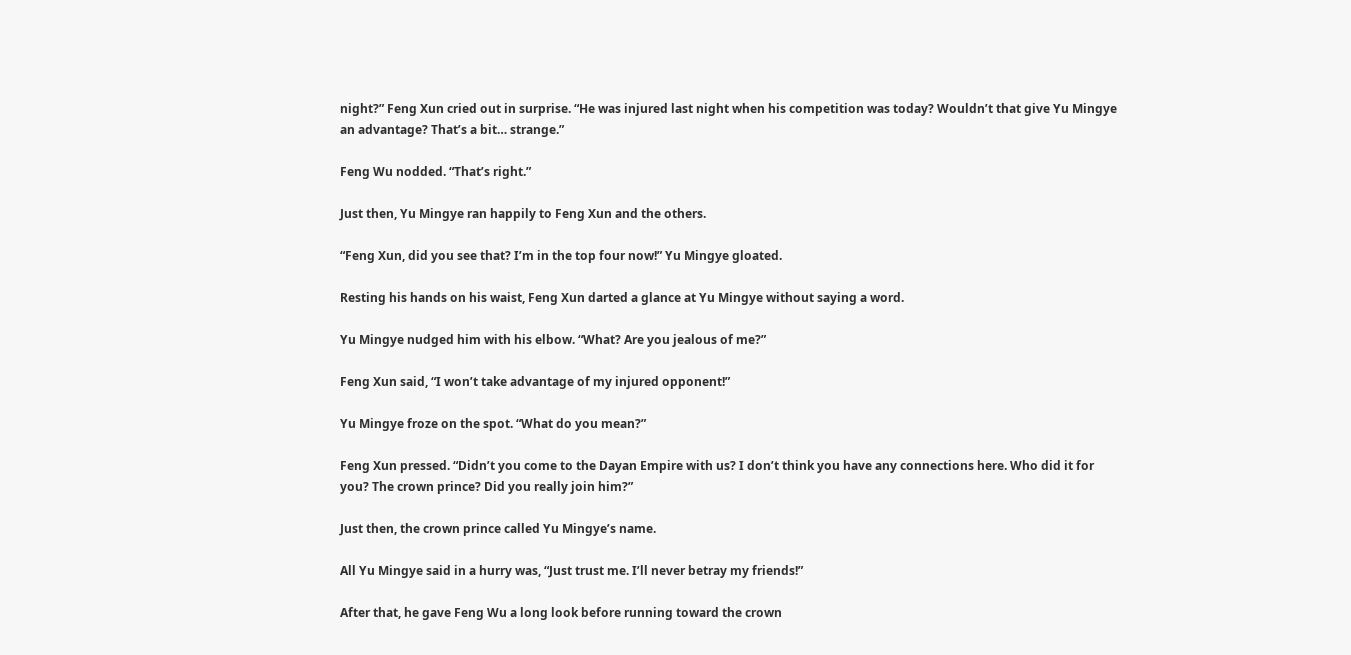night?” Feng Xun cried out in surprise. “He was injured last night when his competition was today? Wouldn’t that give Yu Mingye an advantage? That’s a bit… strange.”

Feng Wu nodded. “That’s right.”

Just then, Yu Mingye ran happily to Feng Xun and the others.

“Feng Xun, did you see that? I’m in the top four now!” Yu Mingye gloated.

Resting his hands on his waist, Feng Xun darted a glance at Yu Mingye without saying a word.

Yu Mingye nudged him with his elbow. “What? Are you jealous of me?”

Feng Xun said, “I won’t take advantage of my injured opponent!”

Yu Mingye froze on the spot. “What do you mean?”

Feng Xun pressed. “Didn’t you come to the Dayan Empire with us? I don’t think you have any connections here. Who did it for you? The crown prince? Did you really join him?”

Just then, the crown prince called Yu Mingye’s name.

All Yu Mingye said in a hurry was, “Just trust me. I’ll never betray my friends!”

After that, he gave Feng Wu a long look before running toward the crown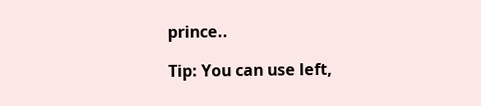prince..

Tip: You can use left,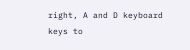right, A and D keyboard keys to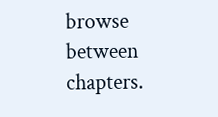browse between chapters.